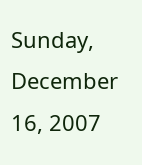Sunday, December 16, 2007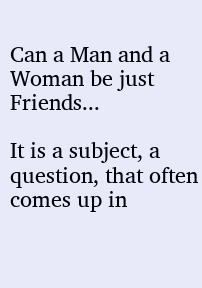Can a Man and a Woman be just Friends...

It is a subject, a question, that often comes up in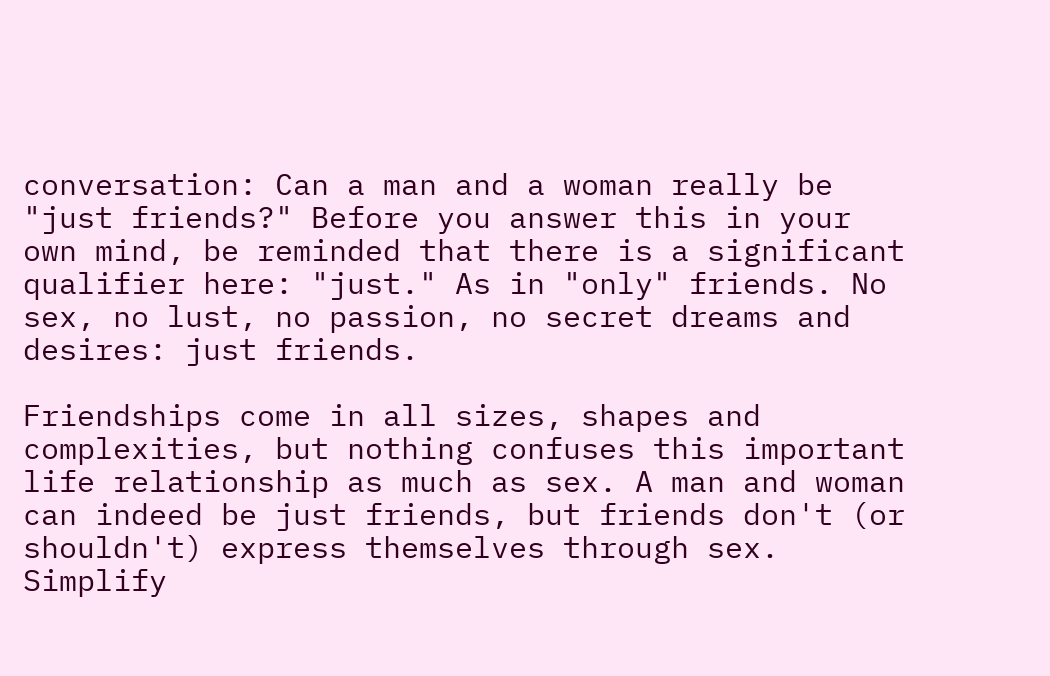conversation: Can a man and a woman really be "just friends?" Before you answer this in your own mind, be reminded that there is a significant qualifier here: "just." As in "only" friends. No sex, no lust, no passion, no secret dreams and desires: just friends.

Friendships come in all sizes, shapes and complexities, but nothing confuses this important life relationship as much as sex. A man and woman can indeed be just friends, but friends don't (or shouldn't) express themselves through sex. Simplify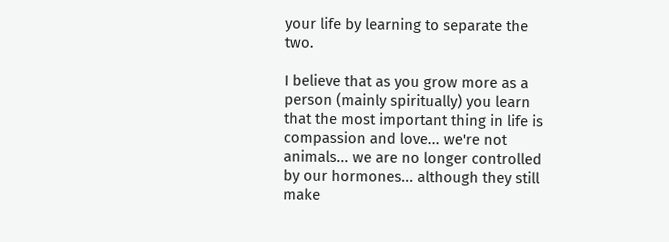your life by learning to separate the two.

I believe that as you grow more as a person (mainly spiritually) you learn that the most important thing in life is compassion and love... we're not animals... we are no longer controlled by our hormones... although they still make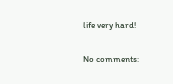life very hard!

No comments: